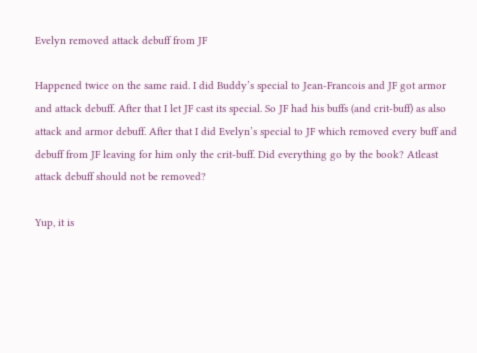Evelyn removed attack debuff from JF

Happened twice on the same raid. I did Buddy’s special to Jean-Francois and JF got armor and attack debuff. After that I let JF cast its special. So JF had his buffs (and crit-buff) as also attack and armor debuff. After that I did Evelyn’s special to JF which removed every buff and debuff from JF leaving for him only the crit-buff. Did everything go by the book? Atleast attack debuff should not be removed?

Yup, it is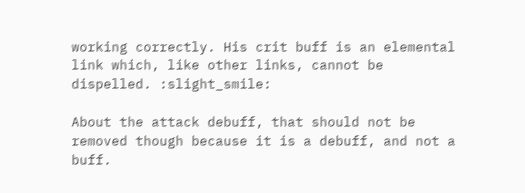working correctly. His crit buff is an elemental link which, like other links, cannot be dispelled. :slight_smile:

About the attack debuff, that should not be removed though because it is a debuff, and not a buff.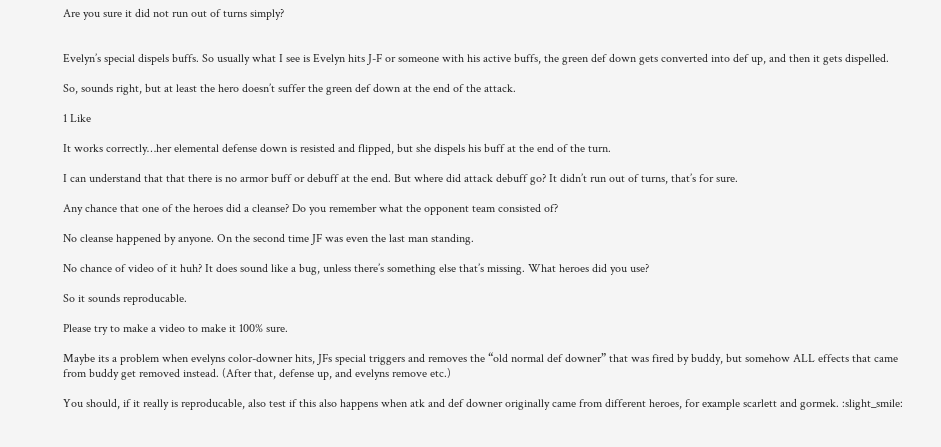Are you sure it did not run out of turns simply?


Evelyn’s special dispels buffs. So usually what I see is Evelyn hits J-F or someone with his active buffs, the green def down gets converted into def up, and then it gets dispelled.

So, sounds right, but at least the hero doesn’t suffer the green def down at the end of the attack.

1 Like

It works correctly…her elemental defense down is resisted and flipped, but she dispels his buff at the end of the turn.

I can understand that that there is no armor buff or debuff at the end. But where did attack debuff go? It didn’t run out of turns, that’s for sure.

Any chance that one of the heroes did a cleanse? Do you remember what the opponent team consisted of?

No cleanse happened by anyone. On the second time JF was even the last man standing.

No chance of video of it huh? It does sound like a bug, unless there’s something else that’s missing. What heroes did you use?

So it sounds reproducable.

Please try to make a video to make it 100% sure.

Maybe its a problem when evelyns color-downer hits, JFs special triggers and removes the “old normal def downer” that was fired by buddy, but somehow ALL effects that came from buddy get removed instead. (After that, defense up, and evelyns remove etc.)

You should, if it really is reproducable, also test if this also happens when atk and def downer originally came from different heroes, for example scarlett and gormek. :slight_smile: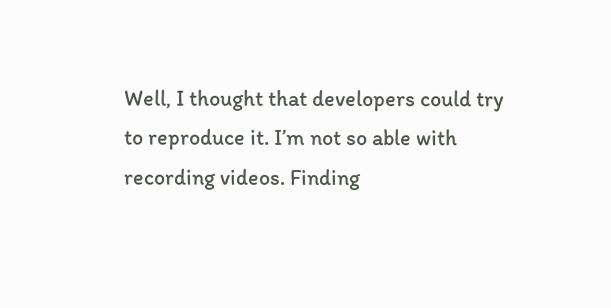Well, I thought that developers could try to reproduce it. I’m not so able with recording videos. Finding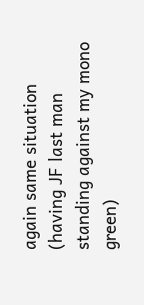again same situation (having JF last man standing against my mono green)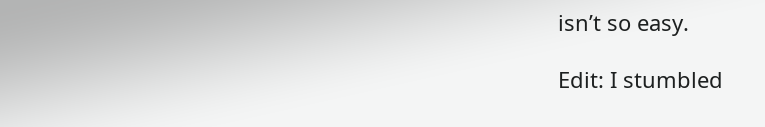isn’t so easy.

Edit: I stumbled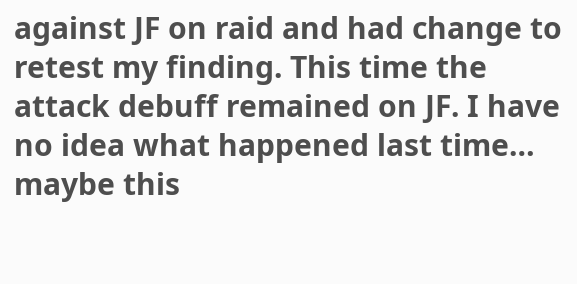against JF on raid and had change to retest my finding. This time the attack debuff remained on JF. I have no idea what happened last time… maybe this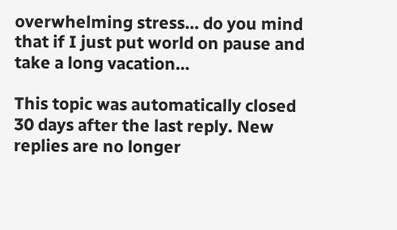overwhelming stress… do you mind that if I just put world on pause and take a long vacation…

This topic was automatically closed 30 days after the last reply. New replies are no longer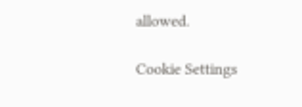allowed.

Cookie Settings